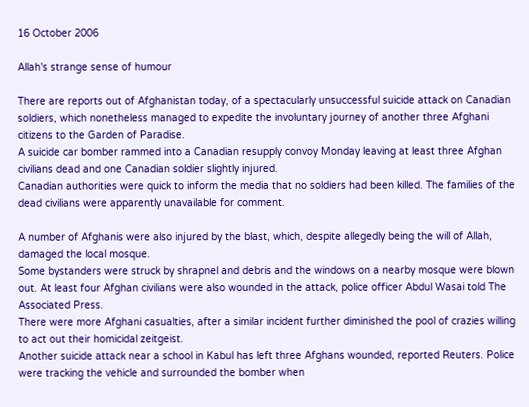16 October 2006

Allah's strange sense of humour

There are reports out of Afghanistan today, of a spectacularly unsuccessful suicide attack on Canadian soldiers, which nonetheless managed to expedite the involuntary journey of another three Afghani citizens to the Garden of Paradise.
A suicide car bomber rammed into a Canadian resupply convoy Monday leaving at least three Afghan civilians dead and one Canadian soldier slightly injured.
Canadian authorities were quick to inform the media that no soldiers had been killed. The families of the dead civilians were apparently unavailable for comment.

A number of Afghanis were also injured by the blast, which, despite allegedly being the will of Allah, damaged the local mosque.
Some bystanders were struck by shrapnel and debris and the windows on a nearby mosque were blown out. At least four Afghan civilians were also wounded in the attack, police officer Abdul Wasai told The Associated Press.
There were more Afghani casualties, after a similar incident further diminished the pool of crazies willing to act out their homicidal zeitgeist.
Another suicide attack near a school in Kabul has left three Afghans wounded, reported Reuters. Police were tracking the vehicle and surrounded the bomber when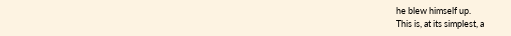he blew himself up.
This is, at its simplest, a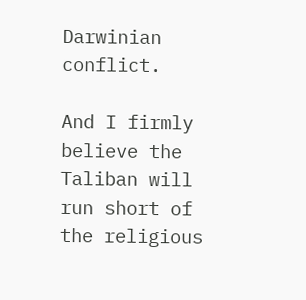Darwinian conflict.

And I firmly believe the Taliban will run short of the religious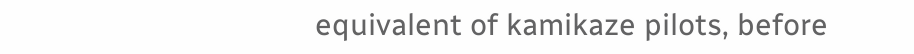equivalent of kamikaze pilots, before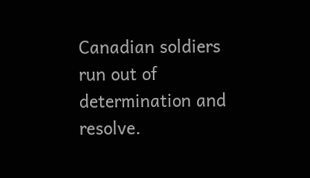Canadian soldiers run out of determination and resolve.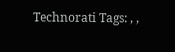Technorati Tags: , ,